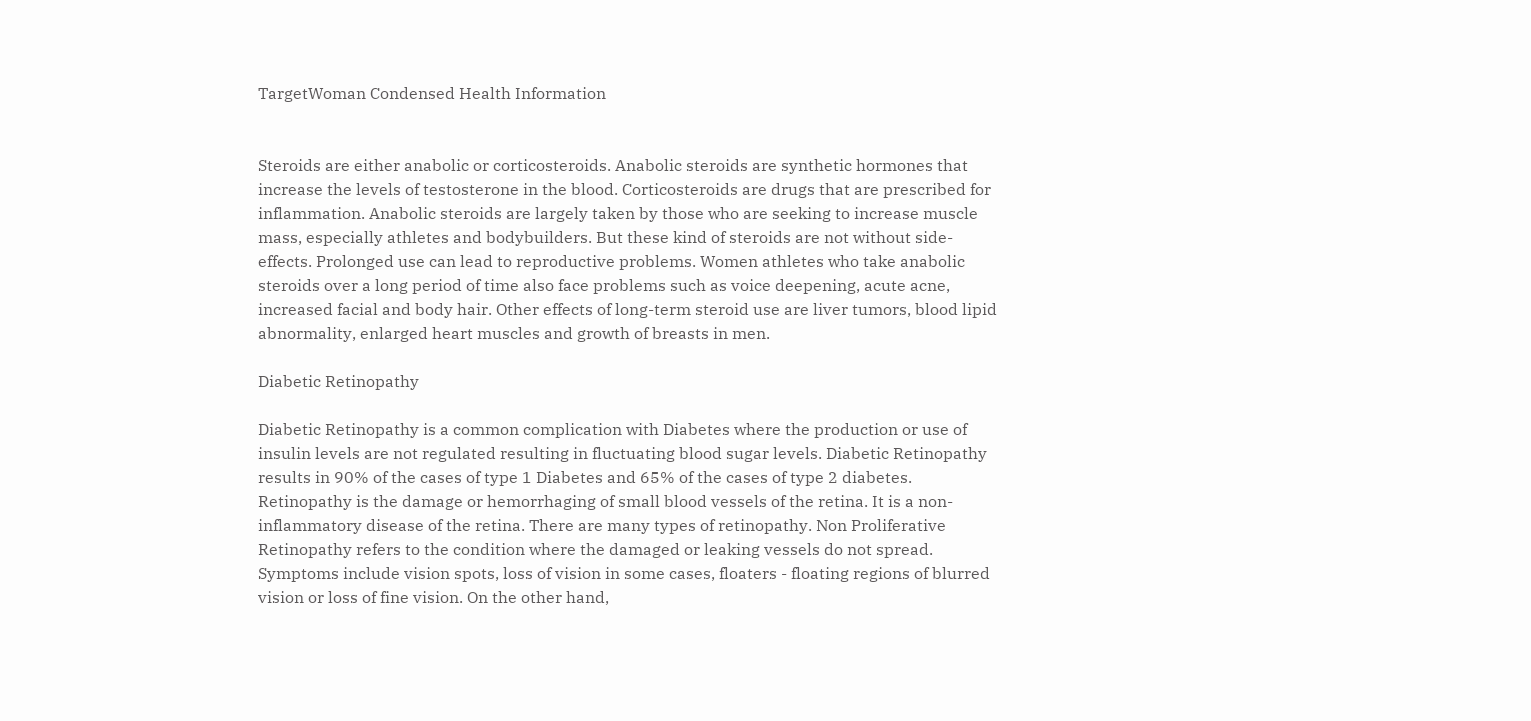TargetWoman Condensed Health Information


Steroids are either anabolic or corticosteroids. Anabolic steroids are synthetic hormones that increase the levels of testosterone in the blood. Corticosteroids are drugs that are prescribed for inflammation. Anabolic steroids are largely taken by those who are seeking to increase muscle mass, especially athletes and bodybuilders. But these kind of steroids are not without side-effects. Prolonged use can lead to reproductive problems. Women athletes who take anabolic steroids over a long period of time also face problems such as voice deepening, acute acne, increased facial and body hair. Other effects of long-term steroid use are liver tumors, blood lipid abnormality, enlarged heart muscles and growth of breasts in men.

Diabetic Retinopathy

Diabetic Retinopathy is a common complication with Diabetes where the production or use of insulin levels are not regulated resulting in fluctuating blood sugar levels. Diabetic Retinopathy results in 90% of the cases of type 1 Diabetes and 65% of the cases of type 2 diabetes. Retinopathy is the damage or hemorrhaging of small blood vessels of the retina. It is a non-inflammatory disease of the retina. There are many types of retinopathy. Non Proliferative Retinopathy refers to the condition where the damaged or leaking vessels do not spread. Symptoms include vision spots, loss of vision in some cases, floaters - floating regions of blurred vision or loss of fine vision. On the other hand,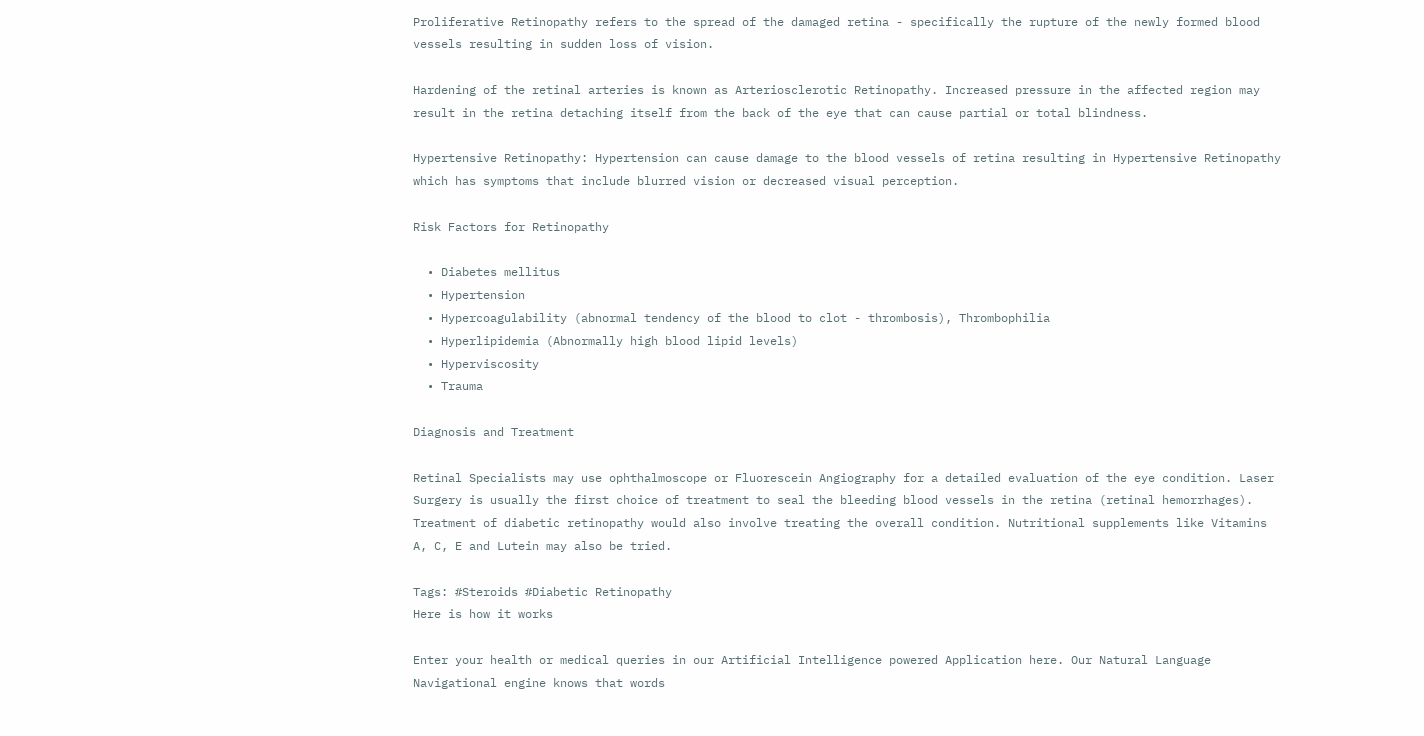Proliferative Retinopathy refers to the spread of the damaged retina - specifically the rupture of the newly formed blood vessels resulting in sudden loss of vision.

Hardening of the retinal arteries is known as Arteriosclerotic Retinopathy. Increased pressure in the affected region may result in the retina detaching itself from the back of the eye that can cause partial or total blindness.

Hypertensive Retinopathy: Hypertension can cause damage to the blood vessels of retina resulting in Hypertensive Retinopathy which has symptoms that include blurred vision or decreased visual perception.

Risk Factors for Retinopathy

  • Diabetes mellitus
  • Hypertension
  • Hypercoagulability (abnormal tendency of the blood to clot - thrombosis), Thrombophilia
  • Hyperlipidemia (Abnormally high blood lipid levels)
  • Hyperviscosity
  • Trauma

Diagnosis and Treatment

Retinal Specialists may use ophthalmoscope or Fluorescein Angiography for a detailed evaluation of the eye condition. Laser Surgery is usually the first choice of treatment to seal the bleeding blood vessels in the retina (retinal hemorrhages). Treatment of diabetic retinopathy would also involve treating the overall condition. Nutritional supplements like Vitamins A, C, E and Lutein may also be tried.

Tags: #Steroids #Diabetic Retinopathy
Here is how it works

Enter your health or medical queries in our Artificial Intelligence powered Application here. Our Natural Language Navigational engine knows that words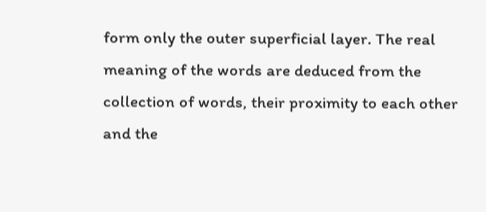form only the outer superficial layer. The real meaning of the words are deduced from the collection of words, their proximity to each other and the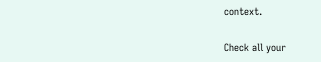context.

Check all your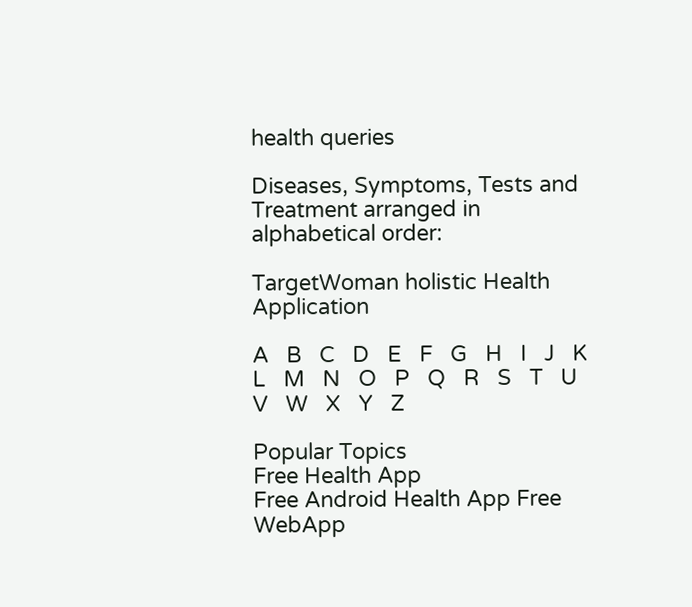health queries

Diseases, Symptoms, Tests and Treatment arranged in alphabetical order:

TargetWoman holistic Health Application

A   B   C   D   E   F   G   H   I   J   K   L   M   N   O   P   Q   R   S   T   U   V   W   X   Y   Z

Popular Topics
Free Health App
Free Android Health App Free WebApp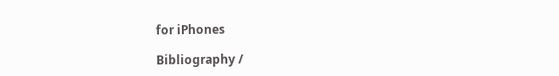for iPhones

Bibliography /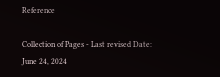Reference

Collection of Pages - Last revised Date: June 24, 2024